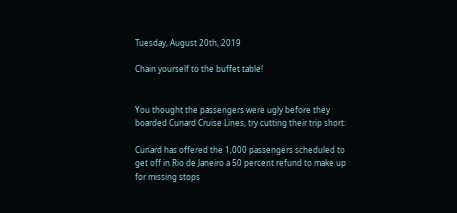Tuesday, August 20th, 2019

Chain yourself to the buffet table!


You thought the passengers were ugly before they boarded Cunard Cruise Lines, try cutting their trip short:

Cunard has offered the 1,000 passengers scheduled to get off in Rio de Janeiro a 50 percent refund to make up for missing stops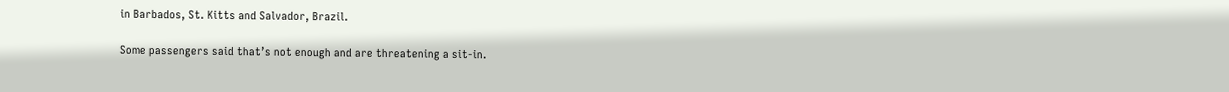in Barbados, St. Kitts and Salvador, Brazil.

Some passengers said that’s not enough and are threatening a sit-in.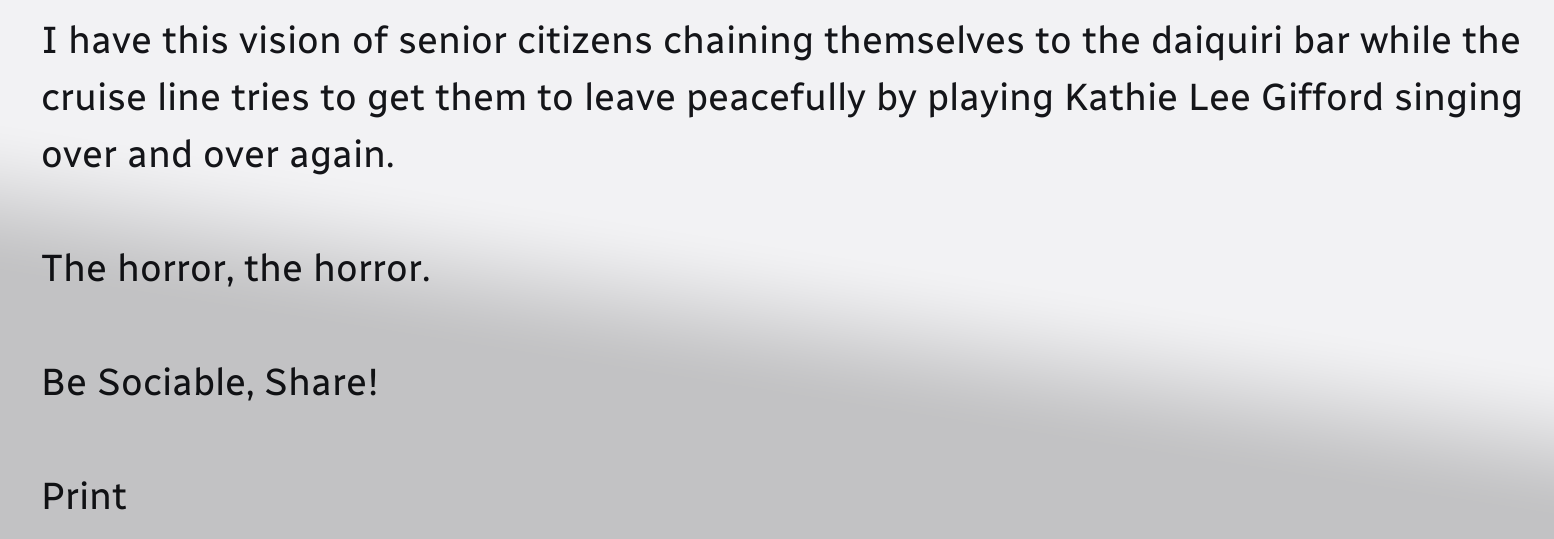I have this vision of senior citizens chaining themselves to the daiquiri bar while the cruise line tries to get them to leave peacefully by playing Kathie Lee Gifford singing over and over again.

The horror, the horror.

Be Sociable, Share!

Print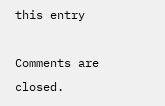this entry

Comments are closed.